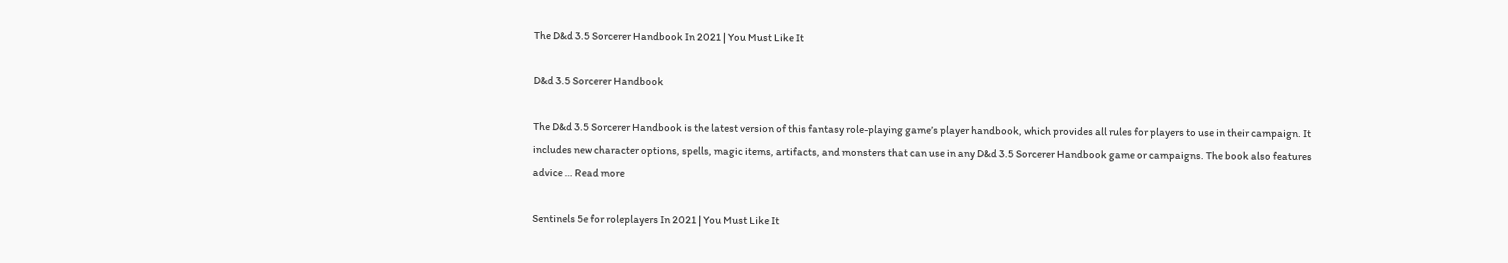The D&d 3.5 Sorcerer Handbook In 2021 | You Must Like It

D&d 3.5 Sorcerer Handbook

The D&d 3.5 Sorcerer Handbook is the latest version of this fantasy role-playing game’s player handbook, which provides all rules for players to use in their campaign. It includes new character options, spells, magic items, artifacts, and monsters that can use in any D&d 3.5 Sorcerer Handbook game or campaigns. The book also features advice … Read more

Sentinels 5e for roleplayers In 2021 | You Must Like It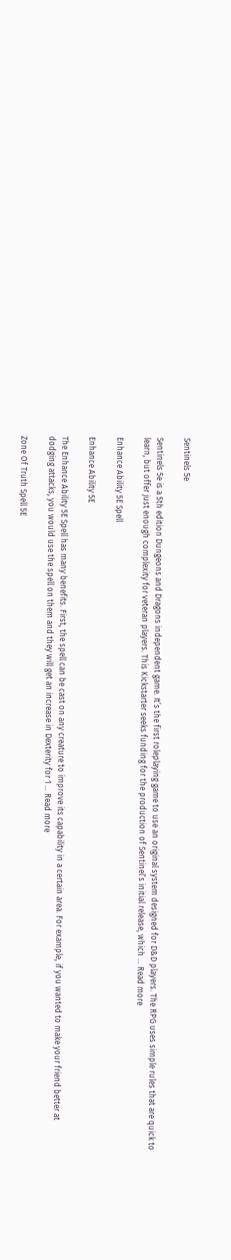Sentinels 5e

Sentinels 5e is a 5th edition Dungeons and Dragons independent game. It’s the first roleplaying game to use an original system designed for D&D players. The RPG uses simple rules that are quick to learn, but offer just enough complexity for veteran players. This Kickstarter seeks funding for the production of Sentinel’s initial release, which … Read more

Enhance Ability 5E Spell

Enhance Ability 5E

The Enhance Ability 5E Spell has many benefits. First, the spell can be cast on any creature to improve its capability in a certain area. For example, if you wanted to make your friend better at dodging attacks, you would use the spell on them and they will get an increase in Dexterity for 1 … Read more

Zone Of Truth Spell 5E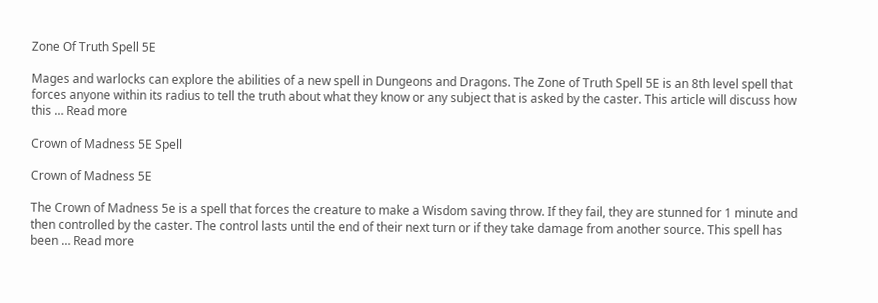Zone Of Truth Spell 5E

Mages and warlocks can explore the abilities of a new spell in Dungeons and Dragons. The Zone of Truth Spell 5E is an 8th level spell that forces anyone within its radius to tell the truth about what they know or any subject that is asked by the caster. This article will discuss how this … Read more

Crown of Madness 5E Spell

Crown of Madness 5E

The Crown of Madness 5e is a spell that forces the creature to make a Wisdom saving throw. If they fail, they are stunned for 1 minute and then controlled by the caster. The control lasts until the end of their next turn or if they take damage from another source. This spell has been … Read more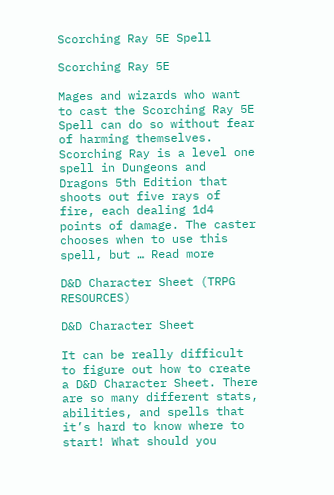Scorching Ray 5E Spell

Scorching Ray 5E

Mages and wizards who want to cast the Scorching Ray 5E Spell can do so without fear of harming themselves. Scorching Ray is a level one spell in Dungeons and Dragons 5th Edition that shoots out five rays of fire, each dealing 1d4 points of damage. The caster chooses when to use this spell, but … Read more

D&D Character Sheet (TRPG RESOURCES)

D&D Character Sheet

It can be really difficult to figure out how to create a D&D Character Sheet. There are so many different stats, abilities, and spells that it’s hard to know where to start! What should you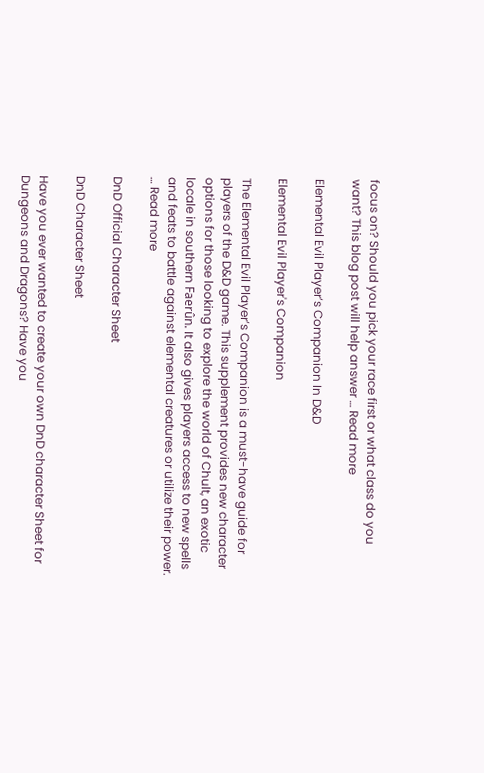focus on? Should you pick your race first or what class do you want? This blog post will help answer … Read more

Elemental Evil Player’s Companion In D&D

Elemental Evil Player's Companion

The Elemental Evil Player’s Companion is a must-have guide for players of the D&D game. This supplement provides new character options for those looking to explore the world of Chult, an exotic locale in southern Faerûn. It also gives players access to new spells and feats to battle against elemental creatures or utilize their power. … Read more

DnD Official Character Sheet

DnD Character Sheet

Have you ever wanted to create your own DnD character Sheet for Dungeons and Dragons? Have you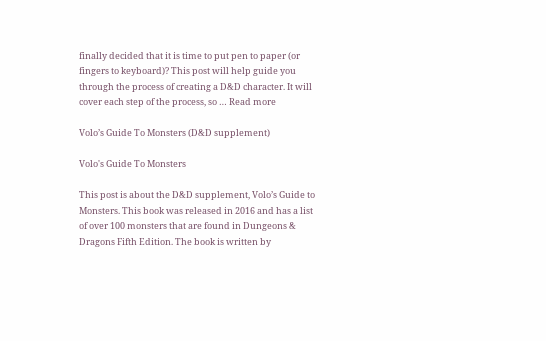finally decided that it is time to put pen to paper (or fingers to keyboard)? This post will help guide you through the process of creating a D&D character. It will cover each step of the process, so … Read more

Volo’s Guide To Monsters (D&D supplement)

Volo's Guide To Monsters

This post is about the D&D supplement, Volo’s Guide to Monsters. This book was released in 2016 and has a list of over 100 monsters that are found in Dungeons & Dragons Fifth Edition. The book is written by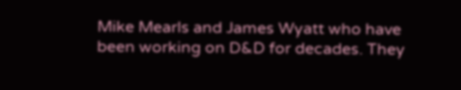Mike Mearls and James Wyatt who have been working on D&D for decades. They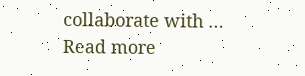collaborate with … Read more